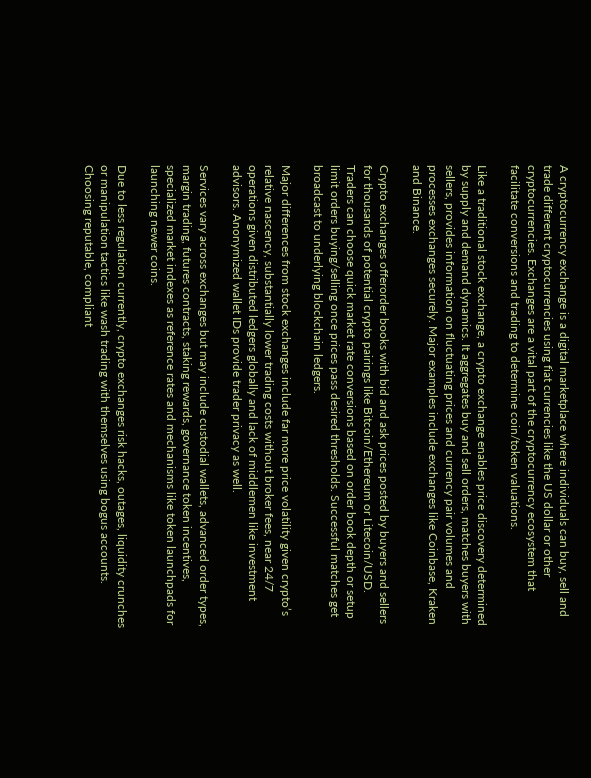A cryptocurrency exchange is a digital marketplace where individuals can buy, sell and trade different cryptocurrencies using fiat currencies like the US dollar or other cryptocurrencies. Exchanges are a vital part of the cryptocurrency ecosystem that facilitate conversions and trading to determine coin/token valuations.

Like a traditional stock exchange, a crypto exchange enables price discovery determined by supply and demand dynamics. It aggregates buy and sell orders, matches buyers with sellers, provides information on fluctuating prices and currency pair volumes and processes exchanges securely. Major examples include exchanges like Coinbase, Kraken and Binance.

Crypto exchanges offerorder books with bid and ask prices posted by buyers and sellers for thousands of potential crypto pairings like Bitcoin/Ethereum or Litecoin/USD. Traders can choose quick market rate conversions based on order book depth or setup limit orders buying/selling once prices pass desired thresholds. Successful matches get broadcast to underlying blockchain ledgers.

Major differences from stock exchanges include far more price volatility given crypto’s relative nascency, substantially lower trading costs without broker fees, near 24/7 operations given distributed ledgers globally and lack of middlemen like investment advisors. Anonymized wallet IDs provide trader privacy as well.

Services vary across exchanges but may include custodial wallets, advanced order types, margin trading, futures contracts, staking rewards, governance token incentives, specialized market indexes as reference rates and mechanisms like token launchpads for launching newer coins.

Due to less regulation currently, crypto exchanges risk hacks, outages, liquidity crunches or manipulation tactics like wash trading with themselves using bogus accounts. Choosing reputable, compliant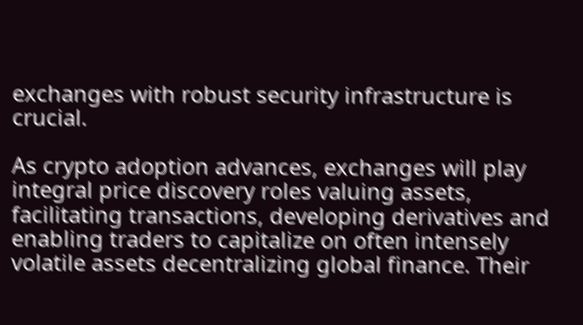exchanges with robust security infrastructure is crucial.

As crypto adoption advances, exchanges will play integral price discovery roles valuing assets, facilitating transactions, developing derivatives and enabling traders to capitalize on often intensely volatile assets decentralizing global finance. Their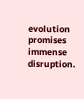evolution promises immense disruption.